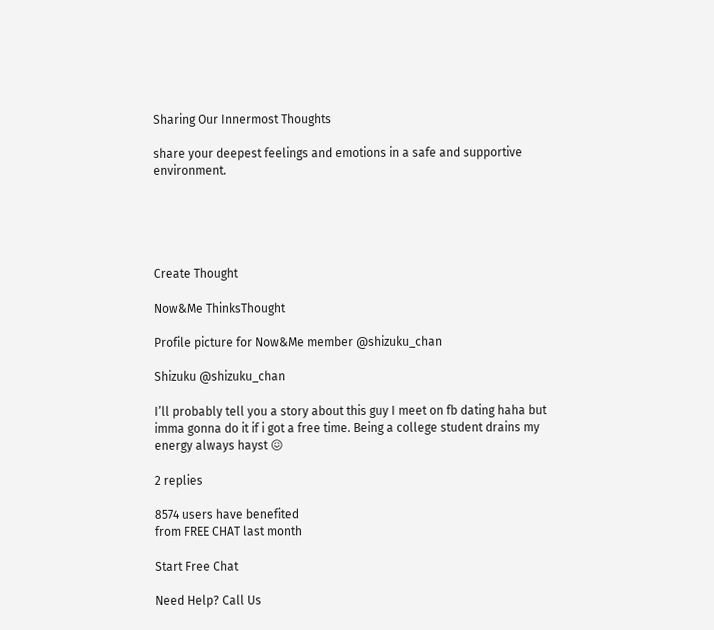Sharing Our Innermost Thoughts

share your deepest feelings and emotions in a safe and supportive environment.





Create Thought

Now&Me ThinksThought

Profile picture for Now&Me member @shizuku_chan

Shizuku @shizuku_chan

I’ll probably tell you a story about this guy I meet on fb dating haha but imma gonna do it if i got a free time. Being a college student drains my energy always hayst 😖

2 replies

8574 users have benefited
from FREE CHAT last month

Start Free Chat

Need Help? Call Us